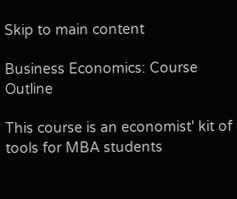Skip to main content

Business Economics: Course Outline

This course is an economist' kit of tools for MBA students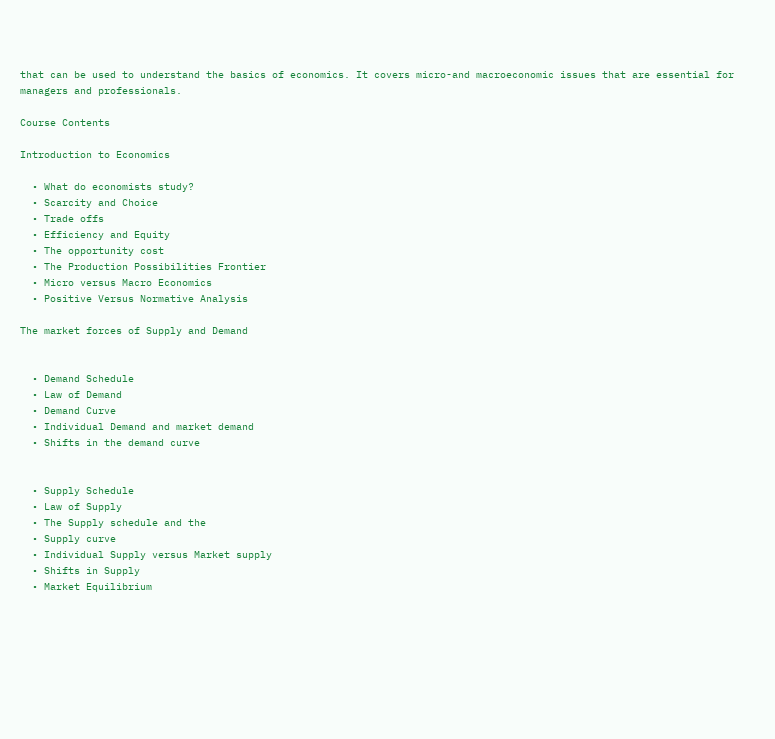that can be used to understand the basics of economics. It covers micro-and macroeconomic issues that are essential for managers and professionals.

Course Contents

Introduction to Economics

  • What do economists study?
  • Scarcity and Choice
  • Trade offs
  • Efficiency and Equity
  • The opportunity cost
  • The Production Possibilities Frontier
  • Micro versus Macro Economics
  • Positive Versus Normative Analysis

The market forces of Supply and Demand


  • Demand Schedule
  • Law of Demand
  • Demand Curve
  • Individual Demand and market demand
  • Shifts in the demand curve


  • Supply Schedule
  • Law of Supply
  • The Supply schedule and the
  • Supply curve
  • Individual Supply versus Market supply
  • Shifts in Supply
  • Market Equilibrium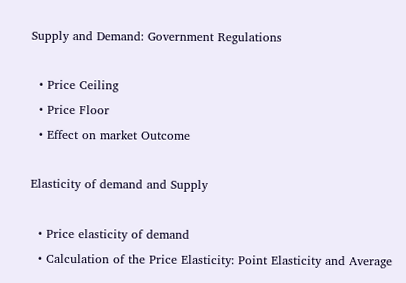Supply and Demand: Government Regulations

  • Price Ceiling
  • Price Floor
  • Effect on market Outcome

Elasticity of demand and Supply

  • Price elasticity of demand
  • Calculation of the Price Elasticity: Point Elasticity and Average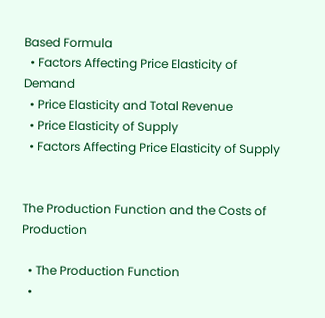Based Formula
  • Factors Affecting Price Elasticity of Demand
  • Price Elasticity and Total Revenue
  • Price Elasticity of Supply
  • Factors Affecting Price Elasticity of Supply


The Production Function and the Costs of Production

  • The Production Function
  •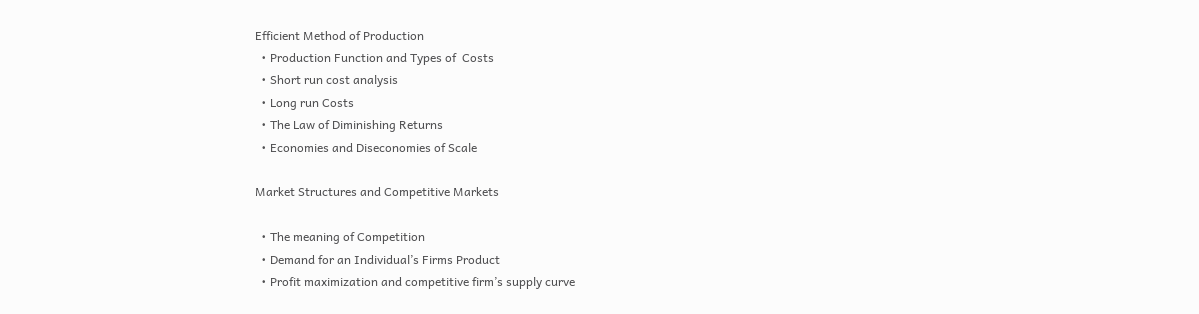Efficient Method of Production
  • Production Function and Types of  Costs
  • Short run cost analysis
  • Long run Costs
  • The Law of Diminishing Returns
  • Economies and Diseconomies of Scale

Market Structures and Competitive Markets

  • The meaning of Competition
  • Demand for an Individual’s Firms Product
  • Profit maximization and competitive firm’s supply curve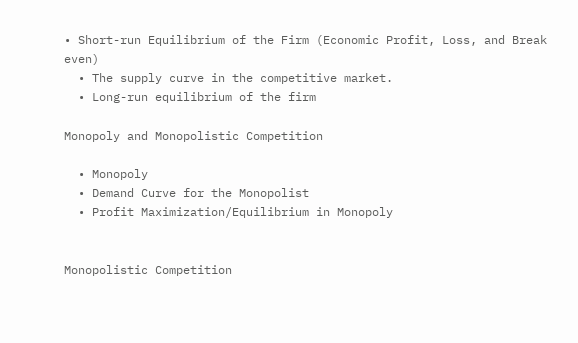• Short-run Equilibrium of the Firm (Economic Profit, Loss, and Break even)
  • The supply curve in the competitive market.
  • Long-run equilibrium of the firm

Monopoly and Monopolistic Competition

  • Monopoly
  • Demand Curve for the Monopolist
  • Profit Maximization/Equilibrium in Monopoly


Monopolistic Competition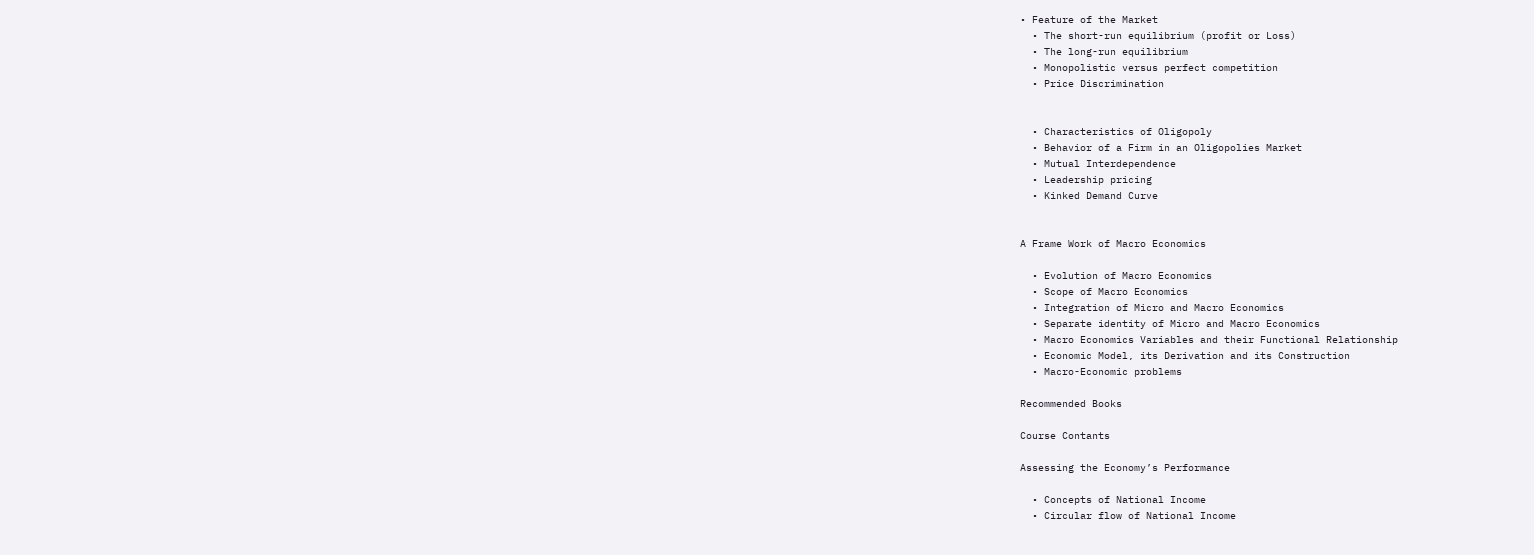• Feature of the Market
  • The short-run equilibrium (profit or Loss)
  • The long-run equilibrium
  • Monopolistic versus perfect competition
  • Price Discrimination


  • Characteristics of Oligopoly
  • Behavior of a Firm in an Oligopolies Market
  • Mutual Interdependence
  • Leadership pricing
  • Kinked Demand Curve


A Frame Work of Macro Economics

  • Evolution of Macro Economics
  • Scope of Macro Economics
  • Integration of Micro and Macro Economics
  • Separate identity of Micro and Macro Economics
  • Macro Economics Variables and their Functional Relationship
  • Economic Model, its Derivation and its Construction
  • Macro-Economic problems

Recommended Books

Course Contants

Assessing the Economy’s Performance

  • Concepts of National Income
  • Circular flow of National Income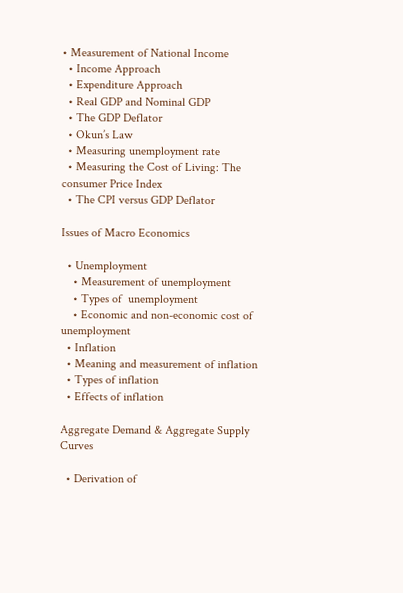• Measurement of National Income
  • Income Approach
  • Expenditure Approach
  • Real GDP and Nominal GDP
  • The GDP Deflator
  • Okun’s Law
  • Measuring unemployment rate
  • Measuring the Cost of Living: The consumer Price Index
  • The CPI versus GDP Deflator

Issues of Macro Economics

  • Unemployment
    • Measurement of unemployment
    • Types of  unemployment
    • Economic and non-economic cost of unemployment
  • Inflation
  • Meaning and measurement of inflation
  • Types of inflation
  • Effects of inflation

Aggregate Demand & Aggregate Supply Curves

  • Derivation of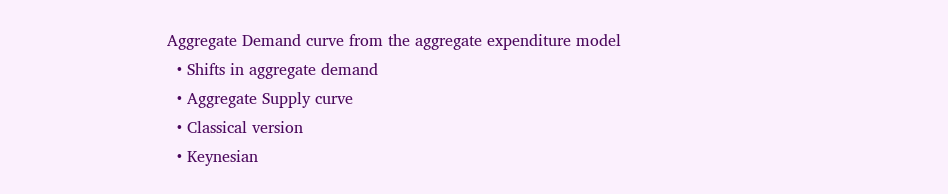Aggregate Demand curve from the aggregate expenditure model
  • Shifts in aggregate demand
  • Aggregate Supply curve
  • Classical version
  • Keynesian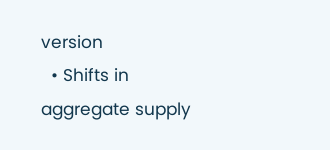version
  • Shifts in aggregate supply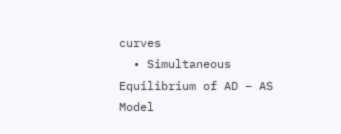curves
  • Simultaneous Equilibrium of AD – AS  Model